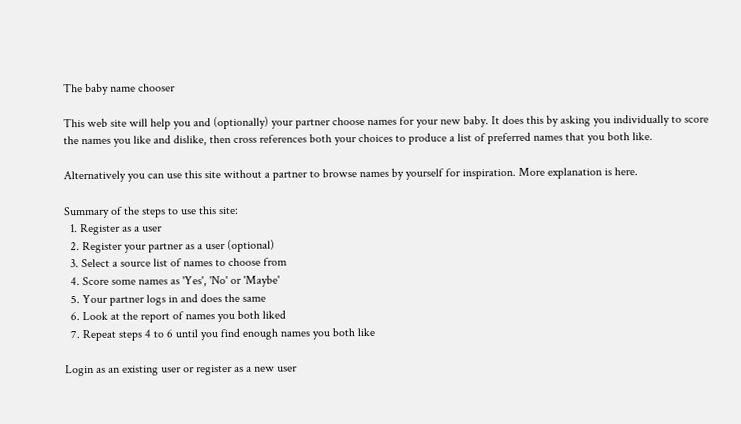The baby name chooser

This web site will help you and (optionally) your partner choose names for your new baby. It does this by asking you individually to score the names you like and dislike, then cross references both your choices to produce a list of preferred names that you both like.

Alternatively you can use this site without a partner to browse names by yourself for inspiration. More explanation is here.

Summary of the steps to use this site:
  1. Register as a user
  2. Register your partner as a user (optional)
  3. Select a source list of names to choose from
  4. Score some names as 'Yes', 'No' or 'Maybe'
  5. Your partner logs in and does the same
  6. Look at the report of names you both liked
  7. Repeat steps 4 to 6 until you find enough names you both like

Login as an existing user or register as a new user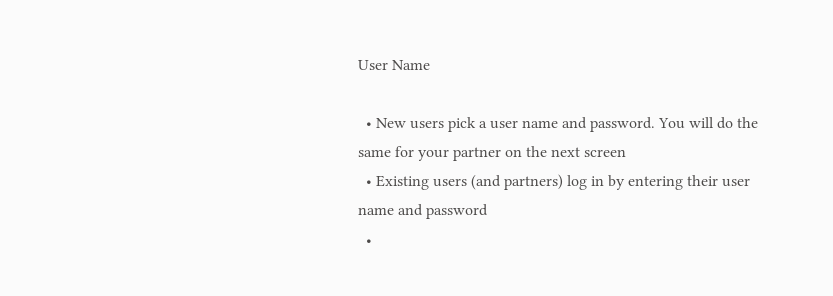User Name

  • New users pick a user name and password. You will do the same for your partner on the next screen
  • Existing users (and partners) log in by entering their user name and password
  •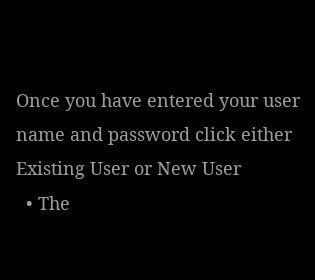Once you have entered your user name and password click either Existing User or New User
  • The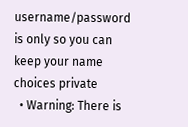username/password is only so you can keep your name choices private
  • Warning: There is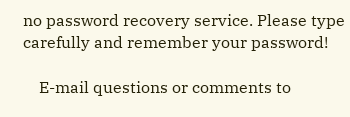no password recovery service. Please type carefully and remember your password!

    E-mail questions or comments to